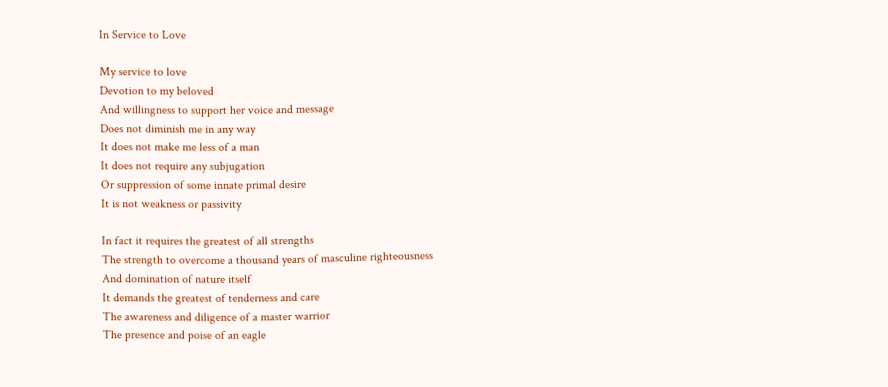In Service to Love

My service to love
Devotion to my beloved
And willingness to support her voice and message
Does not diminish me in any way
It does not make me less of a man
It does not require any subjugation
Or suppression of some innate primal desire
It is not weakness or passivity

In fact it requires the greatest of all strengths
The strength to overcome a thousand years of masculine righteousness
And domination of nature itself
It demands the greatest of tenderness and care
The awareness and diligence of a master warrior
The presence and poise of an eagle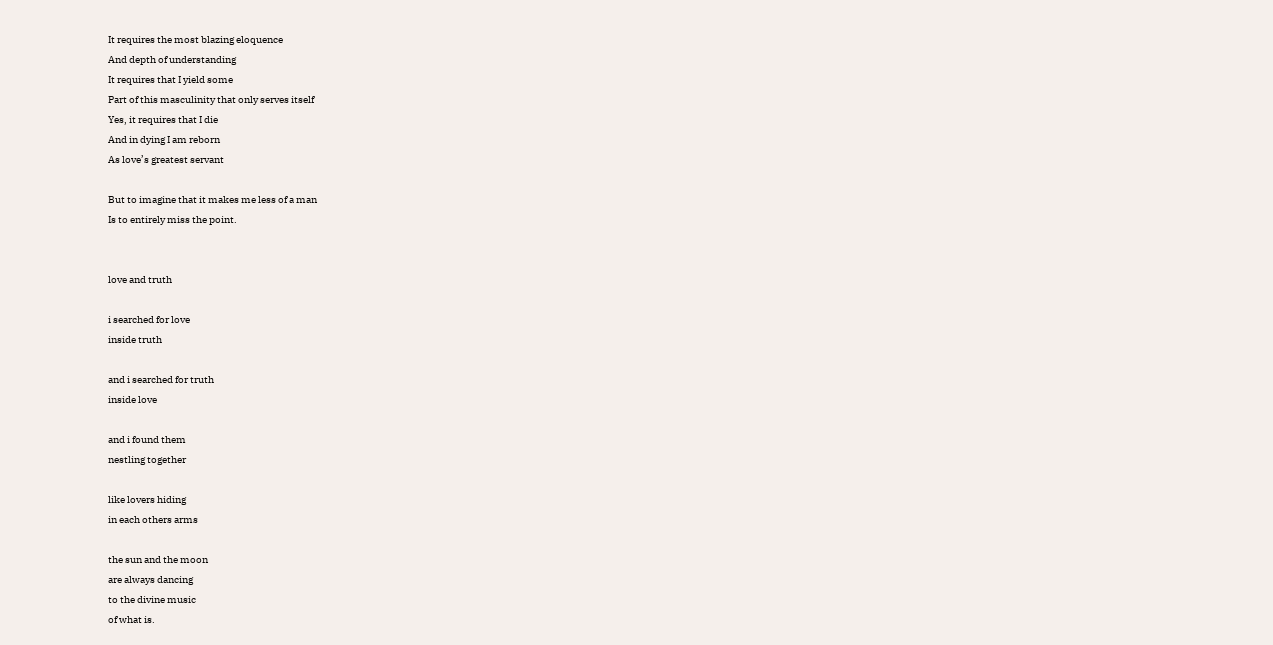It requires the most blazing eloquence
And depth of understanding
It requires that I yield some
Part of this masculinity that only serves itself
Yes, it requires that I die
And in dying I am reborn
As love’s greatest servant

But to imagine that it makes me less of a man
Is to entirely miss the point.


love and truth

i searched for love
inside truth

and i searched for truth
inside love

and i found them
nestling together

like lovers hiding
in each others arms

the sun and the moon
are always dancing
to the divine music
of what is.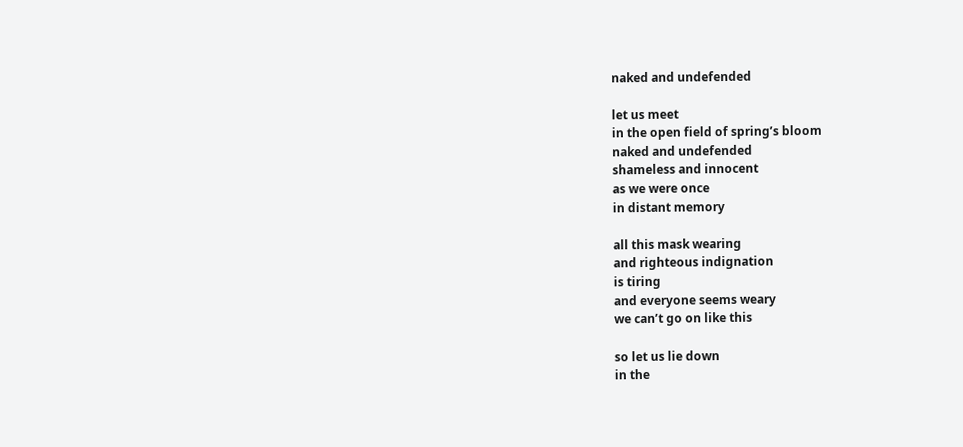naked and undefended

let us meet
in the open field of spring’s bloom
naked and undefended
shameless and innocent
as we were once
in distant memory

all this mask wearing
and righteous indignation
is tiring
and everyone seems weary
we can’t go on like this

so let us lie down
in the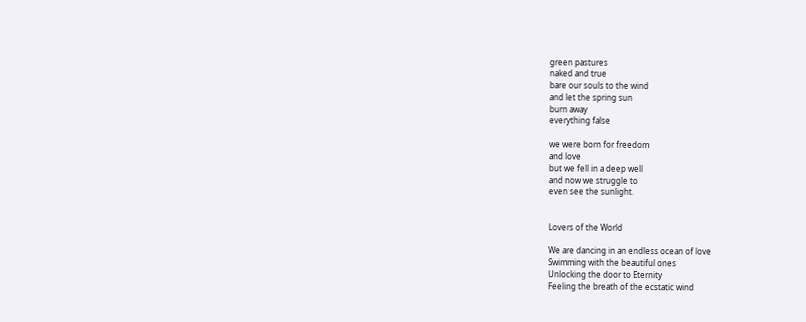green pastures
naked and true
bare our souls to the wind
and let the spring sun
burn away
everything false

we were born for freedom
and love
but we fell in a deep well
and now we struggle to
even see the sunlight.


Lovers of the World

We are dancing in an endless ocean of love
Swimming with the beautiful ones
Unlocking the door to Eternity
Feeling the breath of the ecstatic wind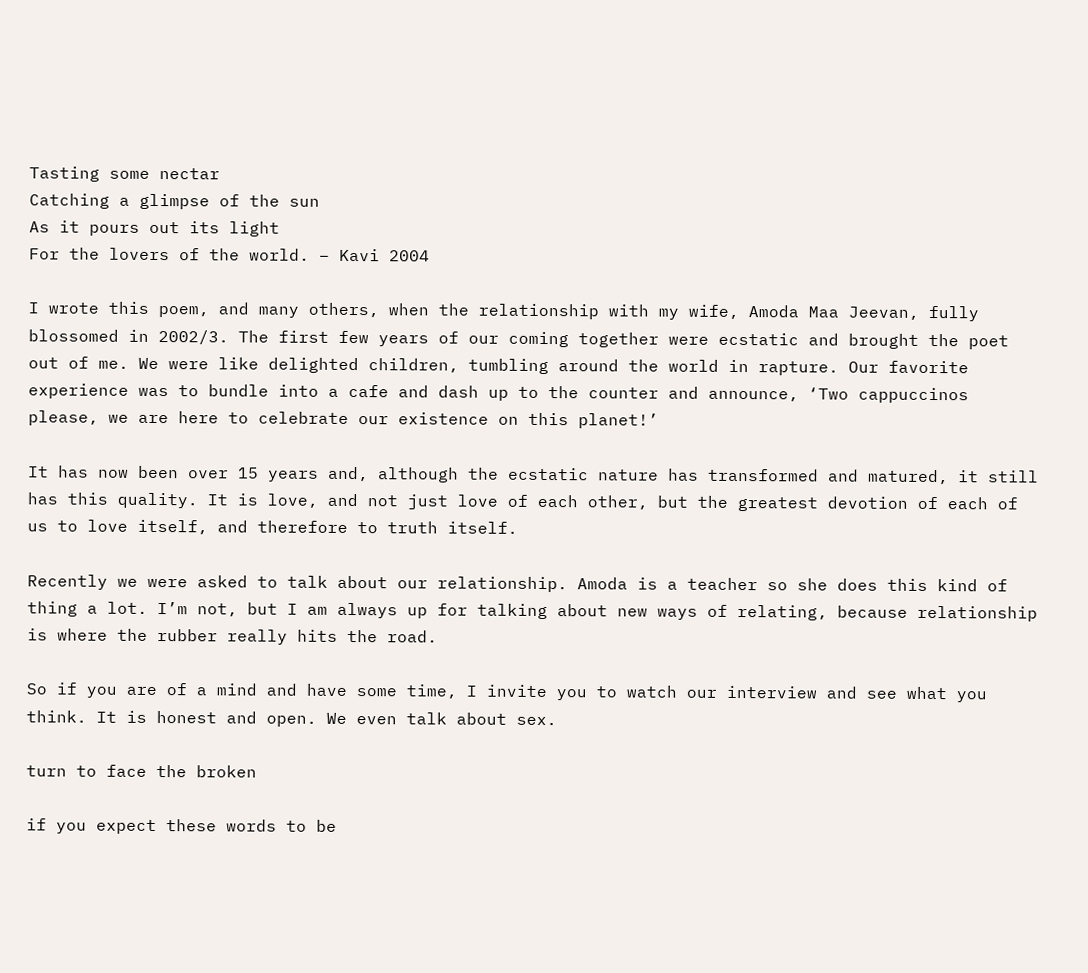Tasting some nectar
Catching a glimpse of the sun
As it pours out its light
For the lovers of the world. – Kavi 2004

I wrote this poem, and many others, when the relationship with my wife, Amoda Maa Jeevan, fully blossomed in 2002/3. The first few years of our coming together were ecstatic and brought the poet out of me. We were like delighted children, tumbling around the world in rapture. Our favorite experience was to bundle into a cafe and dash up to the counter and announce, ‘Two cappuccinos please, we are here to celebrate our existence on this planet!’

It has now been over 15 years and, although the ecstatic nature has transformed and matured, it still has this quality. It is love, and not just love of each other, but the greatest devotion of each of us to love itself, and therefore to truth itself.

Recently we were asked to talk about our relationship. Amoda is a teacher so she does this kind of thing a lot. I’m not, but I am always up for talking about new ways of relating, because relationship is where the rubber really hits the road.

So if you are of a mind and have some time, I invite you to watch our interview and see what you think. It is honest and open. We even talk about sex.

turn to face the broken

if you expect these words to be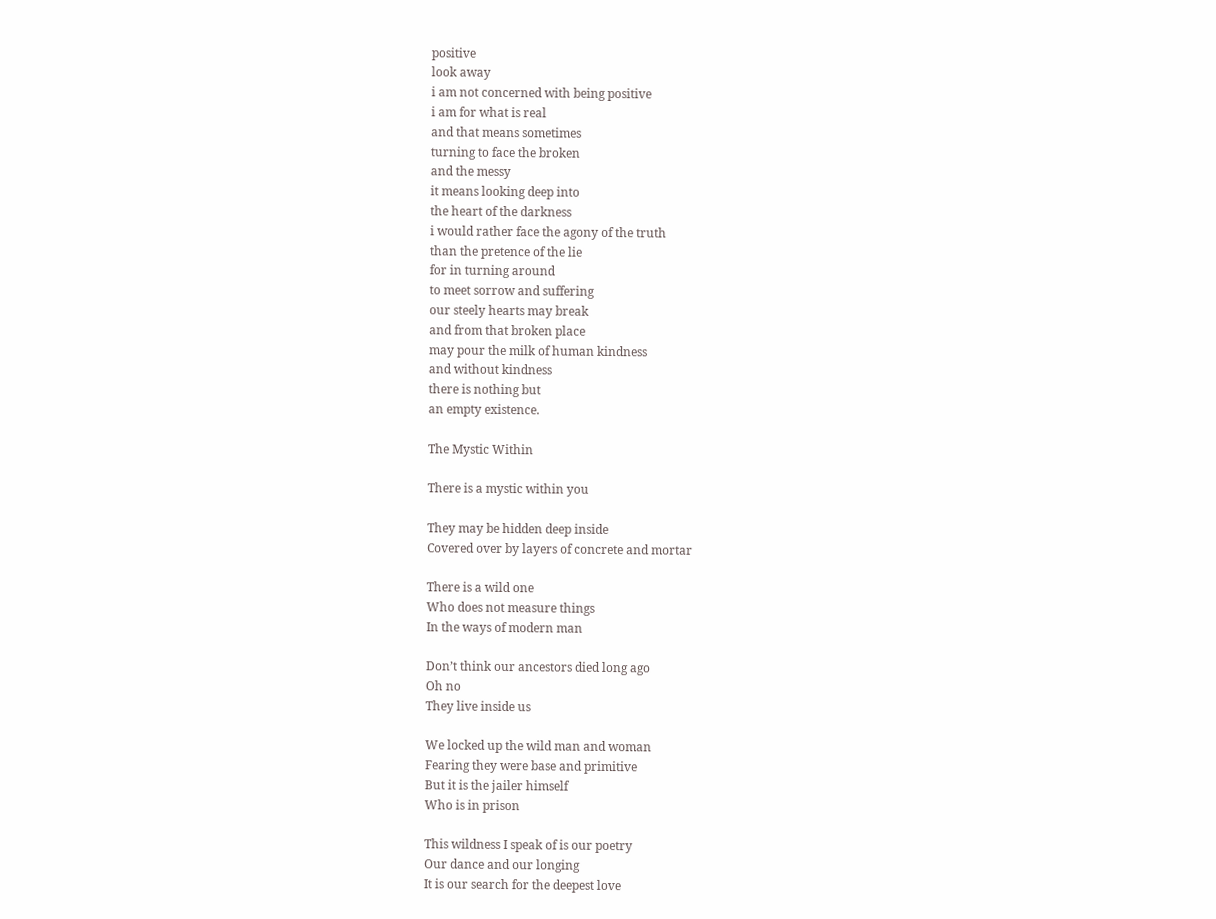positive
look away
i am not concerned with being positive
i am for what is real
and that means sometimes
turning to face the broken
and the messy
it means looking deep into
the heart of the darkness
i would rather face the agony of the truth
than the pretence of the lie
for in turning around
to meet sorrow and suffering
our steely hearts may break
and from that broken place
may pour the milk of human kindness
and without kindness
there is nothing but
an empty existence.

The Mystic Within

There is a mystic within you

They may be hidden deep inside
Covered over by layers of concrete and mortar

There is a wild one
Who does not measure things
In the ways of modern man

Don’t think our ancestors died long ago
Oh no
They live inside us

We locked up the wild man and woman
Fearing they were base and primitive
But it is the jailer himself
Who is in prison

This wildness I speak of is our poetry
Our dance and our longing
It is our search for the deepest love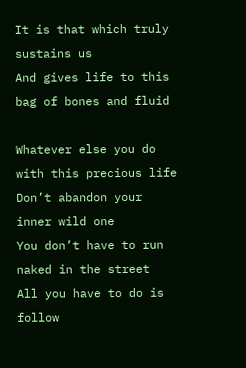It is that which truly sustains us
And gives life to this bag of bones and fluid

Whatever else you do with this precious life
Don’t abandon your inner wild one
You don’t have to run naked in the street
All you have to do is follow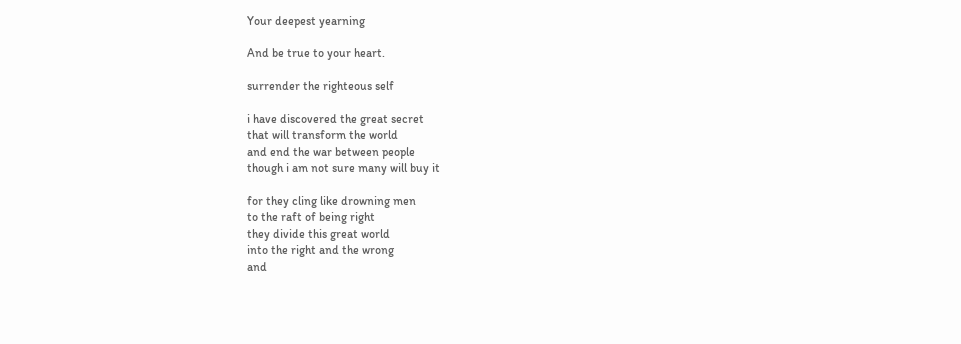Your deepest yearning

And be true to your heart.

surrender the righteous self

i have discovered the great secret
that will transform the world
and end the war between people
though i am not sure many will buy it

for they cling like drowning men
to the raft of being right
they divide this great world
into the right and the wrong
and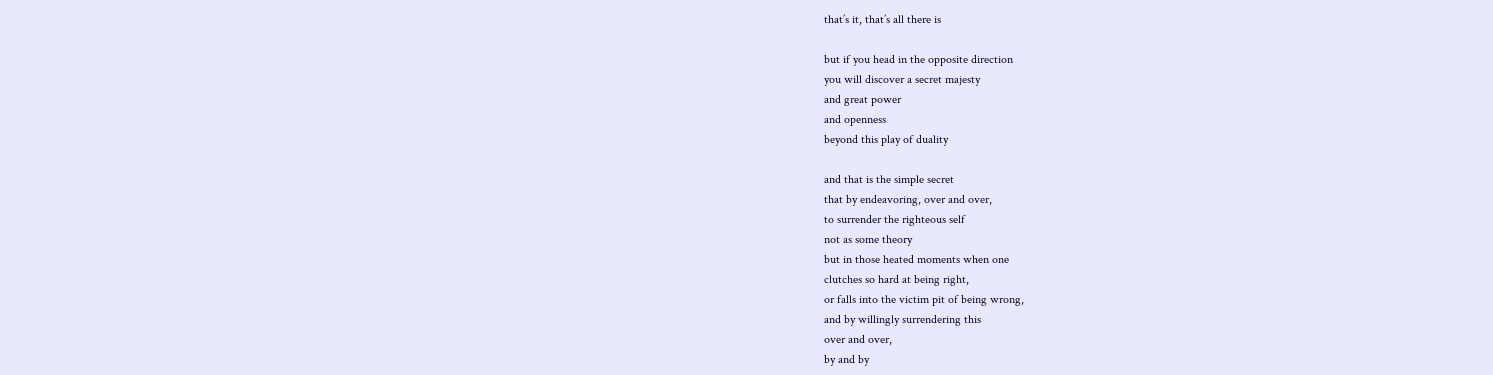that’s it, that’s all there is

but if you head in the opposite direction
you will discover a secret majesty
and great power
and openness
beyond this play of duality

and that is the simple secret
that by endeavoring, over and over,
to surrender the righteous self
not as some theory
but in those heated moments when one
clutches so hard at being right,
or falls into the victim pit of being wrong,
and by willingly surrendering this
over and over,
by and by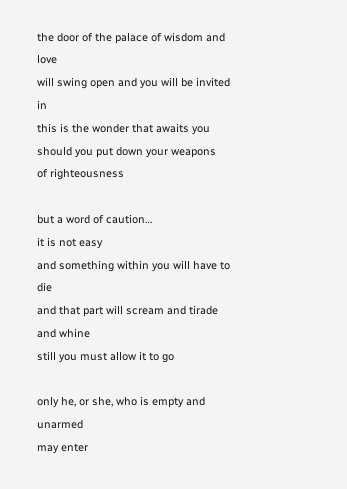the door of the palace of wisdom and love
will swing open and you will be invited in
this is the wonder that awaits you
should you put down your weapons
of righteousness

but a word of caution…
it is not easy
and something within you will have to die
and that part will scream and tirade and whine
still you must allow it to go

only he, or she, who is empty and unarmed
may enter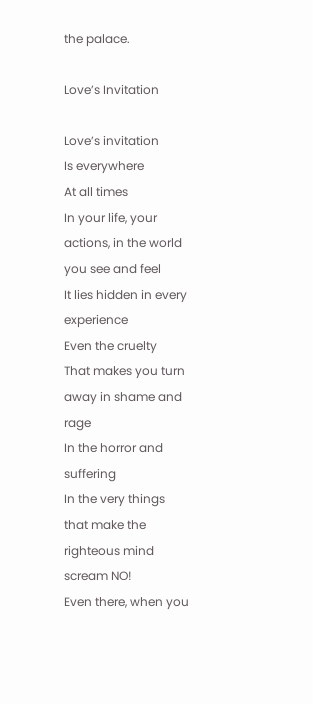the palace.

Love’s Invitation

Love’s invitation
Is everywhere
At all times
In your life, your actions, in the world you see and feel
It lies hidden in every experience
Even the cruelty
That makes you turn away in shame and rage
In the horror and suffering
In the very things that make the righteous mind scream NO!
Even there, when you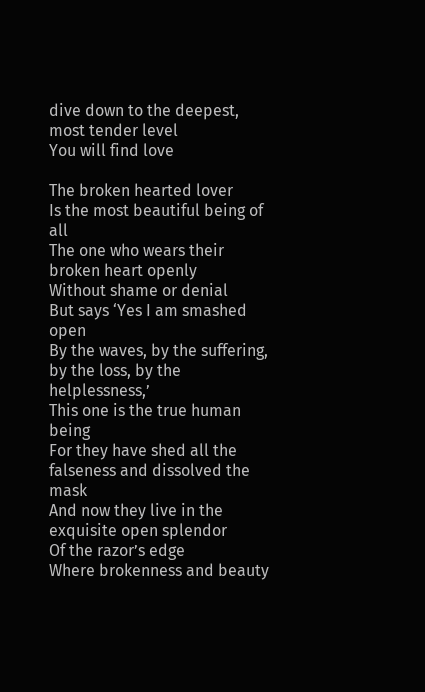dive down to the deepest, most tender level
You will find love

The broken hearted lover
Is the most beautiful being of all
The one who wears their broken heart openly
Without shame or denial
But says ‘Yes I am smashed open
By the waves, by the suffering, by the loss, by the helplessness,’
This one is the true human being
For they have shed all the falseness and dissolved the mask
And now they live in the exquisite open splendor
Of the razor’s edge
Where brokenness and beauty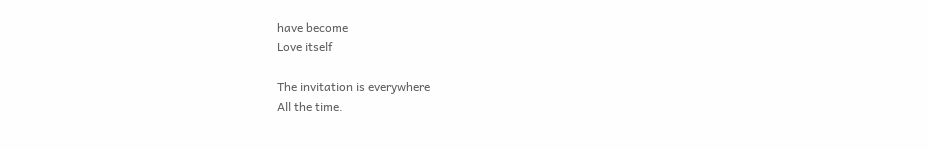have become
Love itself

The invitation is everywhere
All the time.